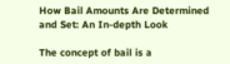How Bail Amounts Are Determined and Set: An In-depth Look

The concept of bail is a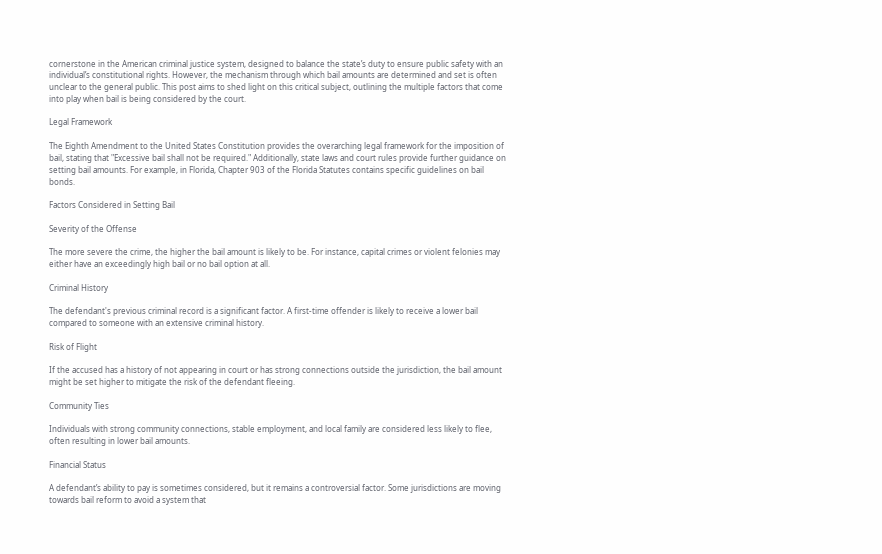cornerstone in the American criminal justice system, designed to balance the state’s duty to ensure public safety with an individual’s constitutional rights. However, the mechanism through which bail amounts are determined and set is often unclear to the general public. This post aims to shed light on this critical subject, outlining the multiple factors that come into play when bail is being considered by the court.

Legal Framework

The Eighth Amendment to the United States Constitution provides the overarching legal framework for the imposition of bail, stating that "Excessive bail shall not be required." Additionally, state laws and court rules provide further guidance on setting bail amounts. For example, in Florida, Chapter 903 of the Florida Statutes contains specific guidelines on bail bonds.

Factors Considered in Setting Bail

Severity of the Offense

The more severe the crime, the higher the bail amount is likely to be. For instance, capital crimes or violent felonies may either have an exceedingly high bail or no bail option at all.

Criminal History

The defendant's previous criminal record is a significant factor. A first-time offender is likely to receive a lower bail compared to someone with an extensive criminal history.

Risk of Flight

If the accused has a history of not appearing in court or has strong connections outside the jurisdiction, the bail amount might be set higher to mitigate the risk of the defendant fleeing.

Community Ties

Individuals with strong community connections, stable employment, and local family are considered less likely to flee, often resulting in lower bail amounts.

Financial Status

A defendant’s ability to pay is sometimes considered, but it remains a controversial factor. Some jurisdictions are moving towards bail reform to avoid a system that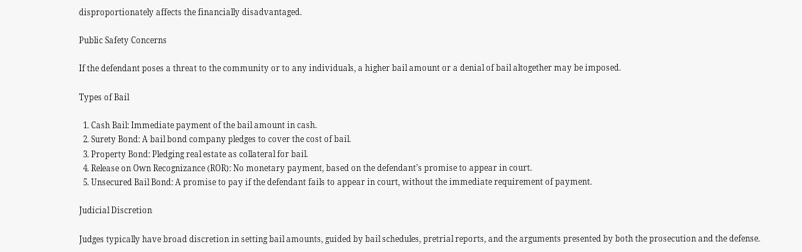disproportionately affects the financially disadvantaged.

Public Safety Concerns

If the defendant poses a threat to the community or to any individuals, a higher bail amount or a denial of bail altogether may be imposed.

Types of Bail

  1. Cash Bail: Immediate payment of the bail amount in cash.
  2. Surety Bond: A bail bond company pledges to cover the cost of bail.
  3. Property Bond: Pledging real estate as collateral for bail.
  4. Release on Own Recognizance (ROR): No monetary payment, based on the defendant’s promise to appear in court.
  5. Unsecured Bail Bond: A promise to pay if the defendant fails to appear in court, without the immediate requirement of payment.

Judicial Discretion

Judges typically have broad discretion in setting bail amounts, guided by bail schedules, pretrial reports, and the arguments presented by both the prosecution and the defense.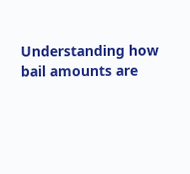Understanding how bail amounts are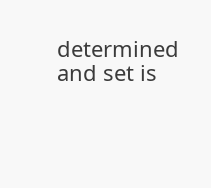determined and set is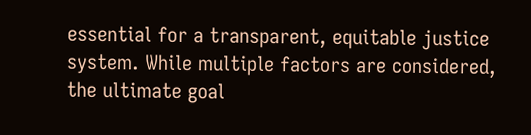essential for a transparent, equitable justice system. While multiple factors are considered, the ultimate goal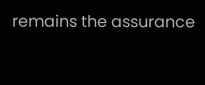remains the assurance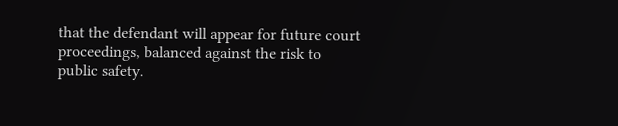that the defendant will appear for future court proceedings, balanced against the risk to public safety.